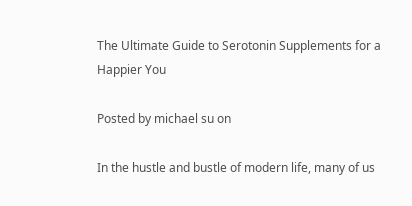The Ultimate Guide to Serotonin Supplements for a Happier You

Posted by michael su on

In the hustle and bustle of modern life, many of us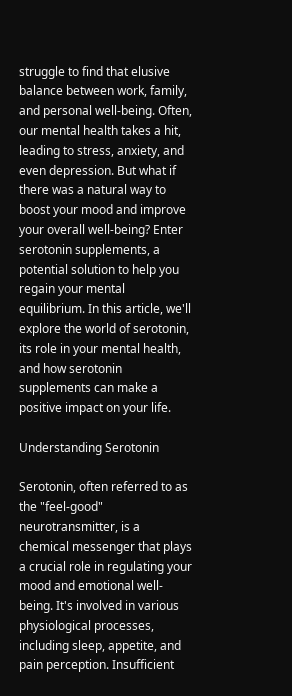struggle to find that elusive balance between work, family, and personal well-being. Often, our mental health takes a hit, leading to stress, anxiety, and even depression. But what if there was a natural way to boost your mood and improve your overall well-being? Enter serotonin supplements, a potential solution to help you regain your mental equilibrium. In this article, we'll explore the world of serotonin, its role in your mental health, and how serotonin supplements can make a positive impact on your life.

Understanding Serotonin

Serotonin, often referred to as the "feel-good" neurotransmitter, is a chemical messenger that plays a crucial role in regulating your mood and emotional well-being. It's involved in various physiological processes, including sleep, appetite, and pain perception. Insufficient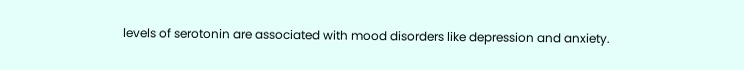levels of serotonin are associated with mood disorders like depression and anxiety.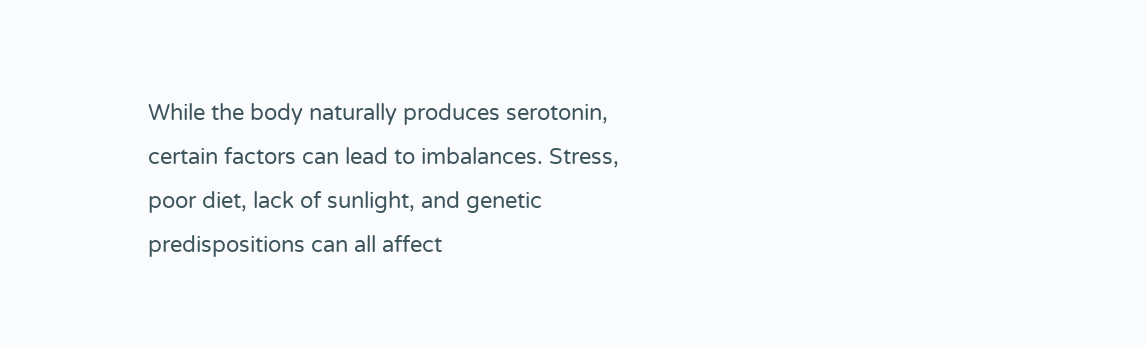While the body naturally produces serotonin, certain factors can lead to imbalances. Stress, poor diet, lack of sunlight, and genetic predispositions can all affect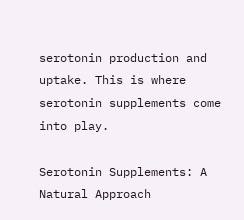serotonin production and uptake. This is where serotonin supplements come into play.

Serotonin Supplements: A Natural Approach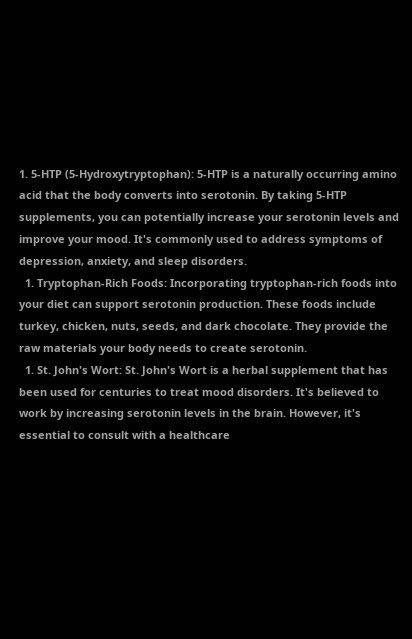1. 5-HTP (5-Hydroxytryptophan): 5-HTP is a naturally occurring amino acid that the body converts into serotonin. By taking 5-HTP supplements, you can potentially increase your serotonin levels and improve your mood. It's commonly used to address symptoms of depression, anxiety, and sleep disorders.
  1. Tryptophan-Rich Foods: Incorporating tryptophan-rich foods into your diet can support serotonin production. These foods include turkey, chicken, nuts, seeds, and dark chocolate. They provide the raw materials your body needs to create serotonin.
  1. St. John's Wort: St. John's Wort is a herbal supplement that has been used for centuries to treat mood disorders. It's believed to work by increasing serotonin levels in the brain. However, it's essential to consult with a healthcare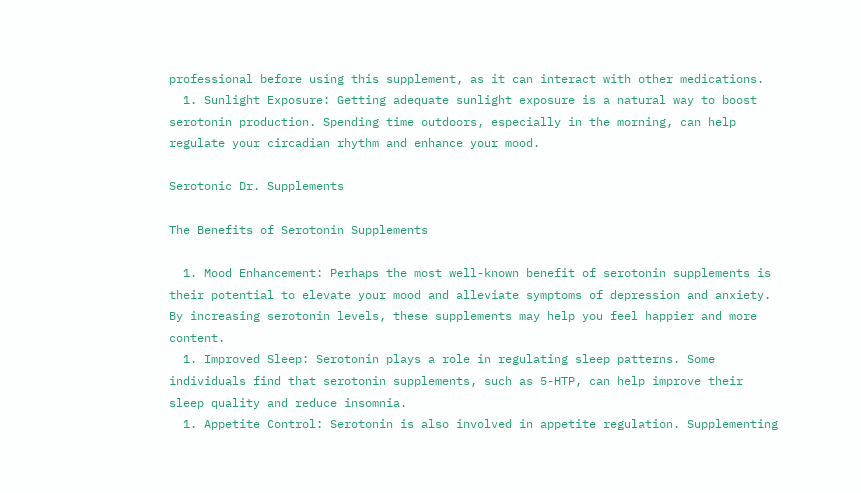professional before using this supplement, as it can interact with other medications.
  1. Sunlight Exposure: Getting adequate sunlight exposure is a natural way to boost serotonin production. Spending time outdoors, especially in the morning, can help regulate your circadian rhythm and enhance your mood.

Serotonic Dr. Supplements

The Benefits of Serotonin Supplements

  1. Mood Enhancement: Perhaps the most well-known benefit of serotonin supplements is their potential to elevate your mood and alleviate symptoms of depression and anxiety. By increasing serotonin levels, these supplements may help you feel happier and more content.
  1. Improved Sleep: Serotonin plays a role in regulating sleep patterns. Some individuals find that serotonin supplements, such as 5-HTP, can help improve their sleep quality and reduce insomnia.
  1. Appetite Control: Serotonin is also involved in appetite regulation. Supplementing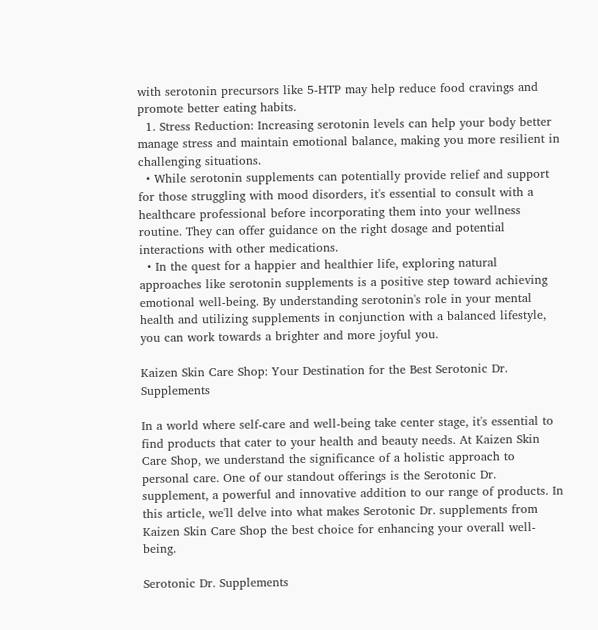with serotonin precursors like 5-HTP may help reduce food cravings and promote better eating habits.
  1. Stress Reduction: Increasing serotonin levels can help your body better manage stress and maintain emotional balance, making you more resilient in challenging situations.
  • While serotonin supplements can potentially provide relief and support for those struggling with mood disorders, it's essential to consult with a healthcare professional before incorporating them into your wellness routine. They can offer guidance on the right dosage and potential interactions with other medications.
  • In the quest for a happier and healthier life, exploring natural approaches like serotonin supplements is a positive step toward achieving emotional well-being. By understanding serotonin's role in your mental health and utilizing supplements in conjunction with a balanced lifestyle, you can work towards a brighter and more joyful you.

Kaizen Skin Care Shop: Your Destination for the Best Serotonic Dr. Supplements

In a world where self-care and well-being take center stage, it's essential to find products that cater to your health and beauty needs. At Kaizen Skin Care Shop, we understand the significance of a holistic approach to personal care. One of our standout offerings is the Serotonic Dr. supplement, a powerful and innovative addition to our range of products. In this article, we'll delve into what makes Serotonic Dr. supplements from Kaizen Skin Care Shop the best choice for enhancing your overall well-being.

Serotonic Dr. Supplements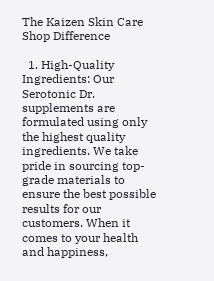The Kaizen Skin Care Shop Difference

  1. High-Quality Ingredients: Our Serotonic Dr. supplements are formulated using only the highest quality ingredients. We take pride in sourcing top-grade materials to ensure the best possible results for our customers. When it comes to your health and happiness,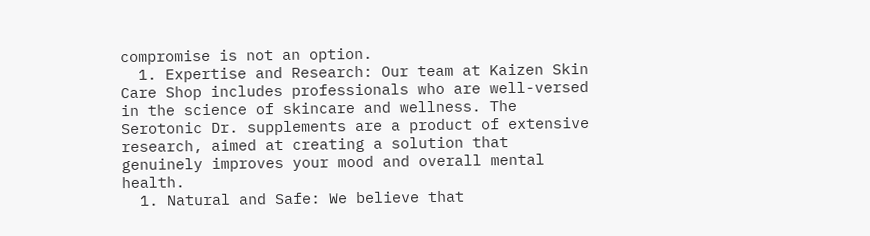compromise is not an option.
  1. Expertise and Research: Our team at Kaizen Skin Care Shop includes professionals who are well-versed in the science of skincare and wellness. The Serotonic Dr. supplements are a product of extensive research, aimed at creating a solution that genuinely improves your mood and overall mental health.
  1. Natural and Safe: We believe that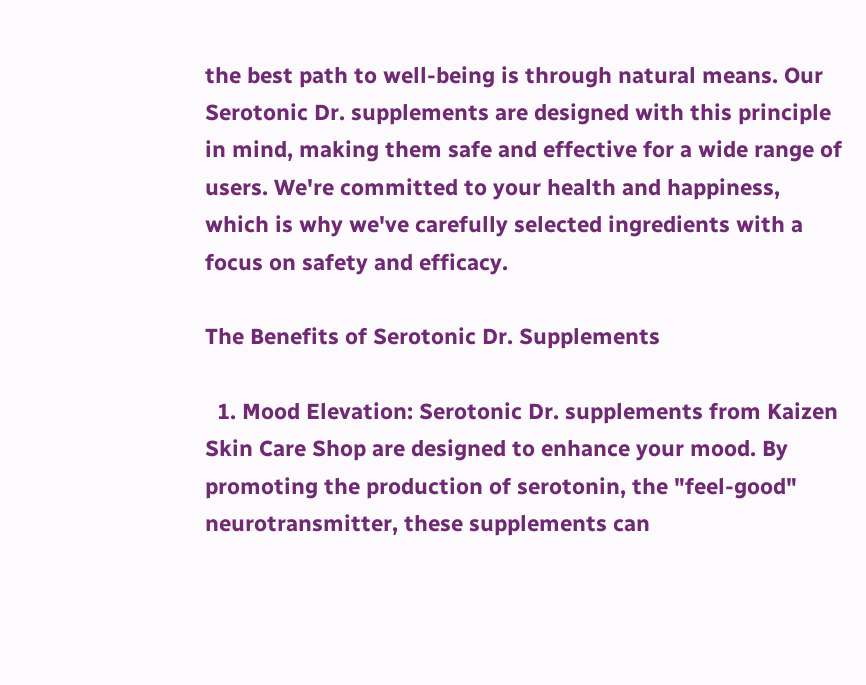the best path to well-being is through natural means. Our Serotonic Dr. supplements are designed with this principle in mind, making them safe and effective for a wide range of users. We're committed to your health and happiness, which is why we've carefully selected ingredients with a focus on safety and efficacy.

The Benefits of Serotonic Dr. Supplements

  1. Mood Elevation: Serotonic Dr. supplements from Kaizen Skin Care Shop are designed to enhance your mood. By promoting the production of serotonin, the "feel-good" neurotransmitter, these supplements can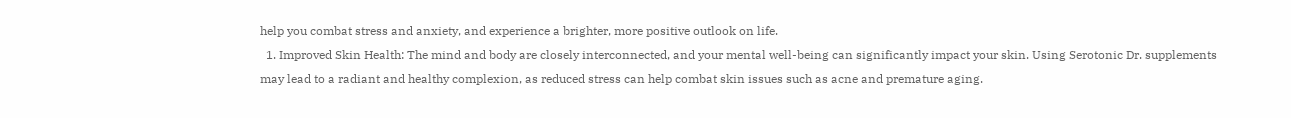help you combat stress and anxiety, and experience a brighter, more positive outlook on life.
  1. Improved Skin Health: The mind and body are closely interconnected, and your mental well-being can significantly impact your skin. Using Serotonic Dr. supplements may lead to a radiant and healthy complexion, as reduced stress can help combat skin issues such as acne and premature aging.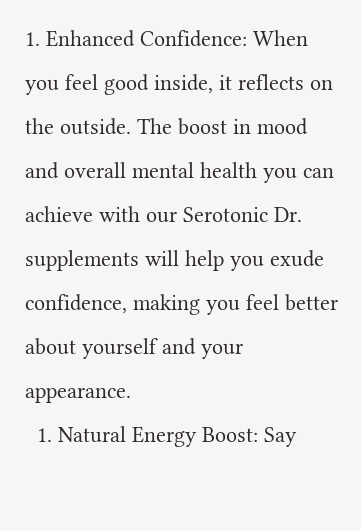1. Enhanced Confidence: When you feel good inside, it reflects on the outside. The boost in mood and overall mental health you can achieve with our Serotonic Dr. supplements will help you exude confidence, making you feel better about yourself and your appearance.
  1. Natural Energy Boost: Say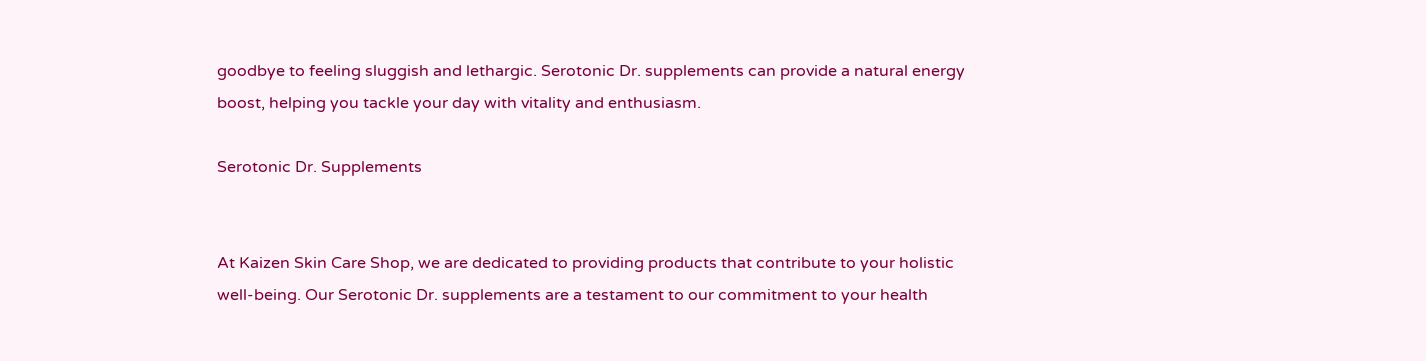goodbye to feeling sluggish and lethargic. Serotonic Dr. supplements can provide a natural energy boost, helping you tackle your day with vitality and enthusiasm.

Serotonic Dr. Supplements


At Kaizen Skin Care Shop, we are dedicated to providing products that contribute to your holistic well-being. Our Serotonic Dr. supplements are a testament to our commitment to your health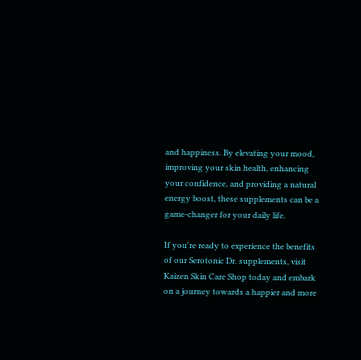and happiness. By elevating your mood, improving your skin health, enhancing your confidence, and providing a natural energy boost, these supplements can be a game-changer for your daily life.

If you're ready to experience the benefits of our Serotonic Dr. supplements, visit Kaizen Skin Care Shop today and embark on a journey towards a happier and more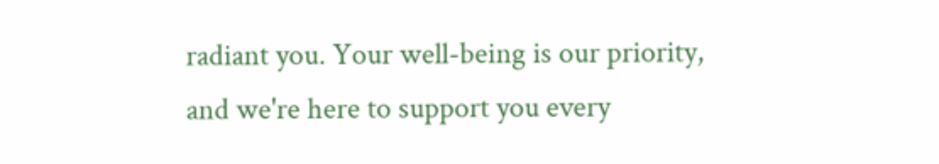radiant you. Your well-being is our priority, and we're here to support you every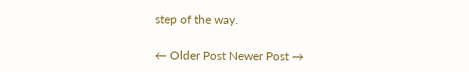step of the way.

← Older Post Newer Post →